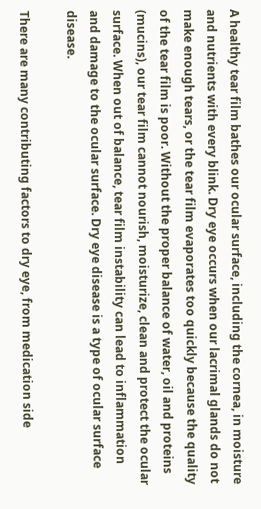A healthy tear film bathes our ocular surface, including the cornea, in moisture and nutrients with every blink. Dry eye occurs when our lacrimal glands do not make enough tears, or the tear film evaporates too quickly because the quality of the tear film is poor. Without the proper balance of water, oil and proteins (mucins), our tear film cannot nourish, moisturize, clean and protect the ocular surface. When out of balance, tear film instability can lead to inflammation and damage to the ocular surface. Dry eye disease is a type of ocular surface disease.

There are many contributing factors to dry eye, from medication side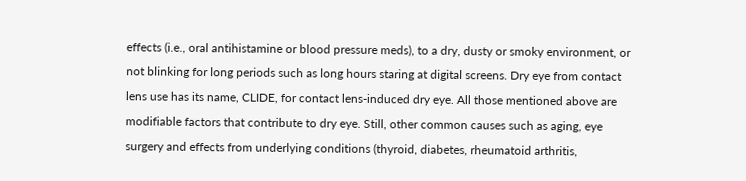effects (i.e., oral antihistamine or blood pressure meds), to a dry, dusty or smoky environment, or not blinking for long periods such as long hours staring at digital screens. Dry eye from contact lens use has its name, CLIDE, for contact lens-induced dry eye. All those mentioned above are modifiable factors that contribute to dry eye. Still, other common causes such as aging, eye surgery and effects from underlying conditions (thyroid, diabetes, rheumatoid arthritis,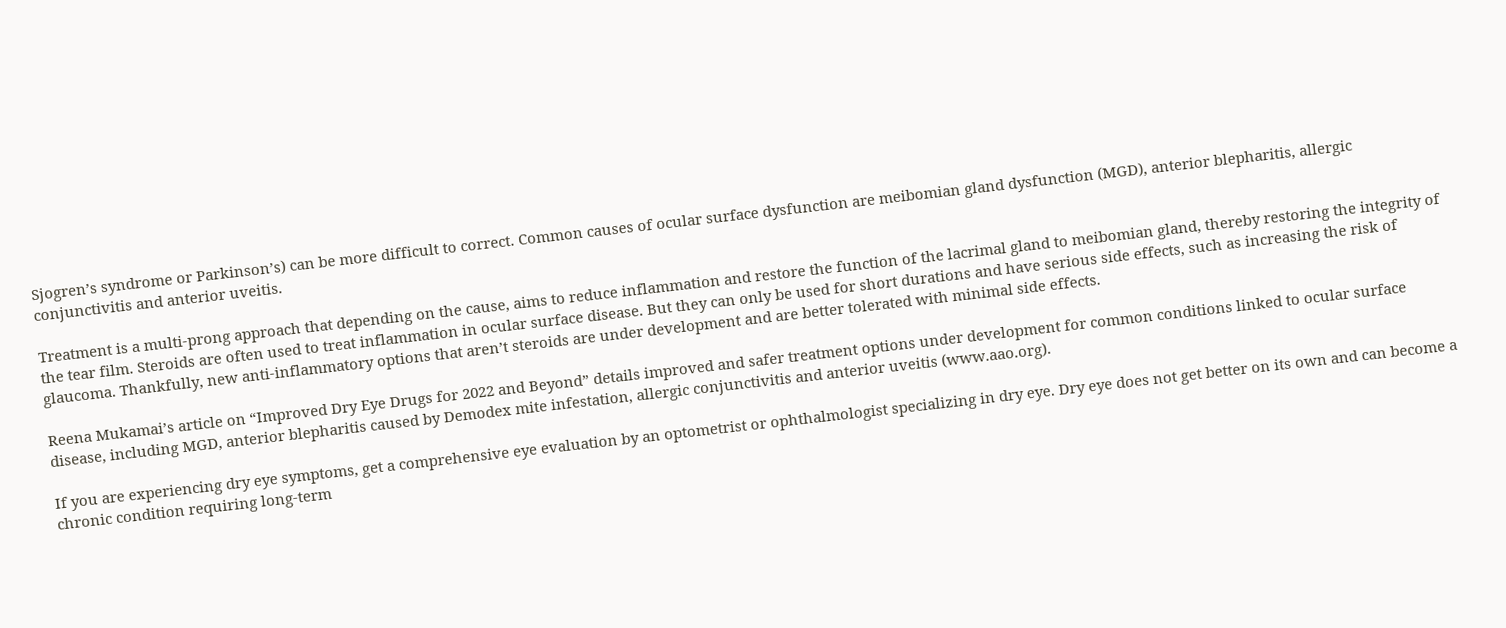Sjogren’s syndrome or Parkinson’s) can be more difficult to correct. Common causes of ocular surface dysfunction are meibomian gland dysfunction (MGD), anterior blepharitis, allergic conjunctivitis and anterior uveitis.

Treatment is a multi-prong approach that depending on the cause, aims to reduce inflammation and restore the function of the lacrimal gland to meibomian gland, thereby restoring the integrity of the tear film. Steroids are often used to treat inflammation in ocular surface disease. But they can only be used for short durations and have serious side effects, such as increasing the risk of glaucoma. Thankfully, new anti-inflammatory options that aren’t steroids are under development and are better tolerated with minimal side effects.

Reena Mukamai’s article on “Improved Dry Eye Drugs for 2022 and Beyond” details improved and safer treatment options under development for common conditions linked to ocular surface disease, including MGD, anterior blepharitis caused by Demodex mite infestation, allergic conjunctivitis and anterior uveitis (www.aao.org).

If you are experiencing dry eye symptoms, get a comprehensive eye evaluation by an optometrist or ophthalmologist specializing in dry eye. Dry eye does not get better on its own and can become a chronic condition requiring long-term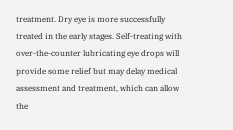treatment. Dry eye is more successfully treated in the early stages. Self-treating with over-the-counter lubricating eye drops will provide some relief but may delay medical assessment and treatment, which can allow the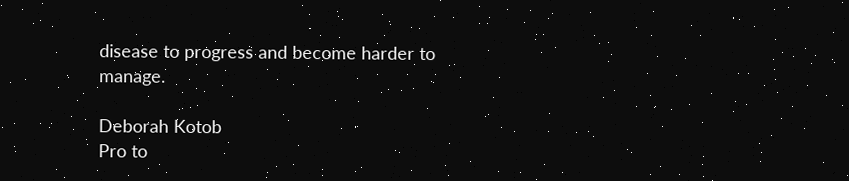disease to progress and become harder to manage.

Deborah Kotob
Pro to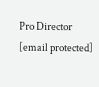Pro Director
[email protected]